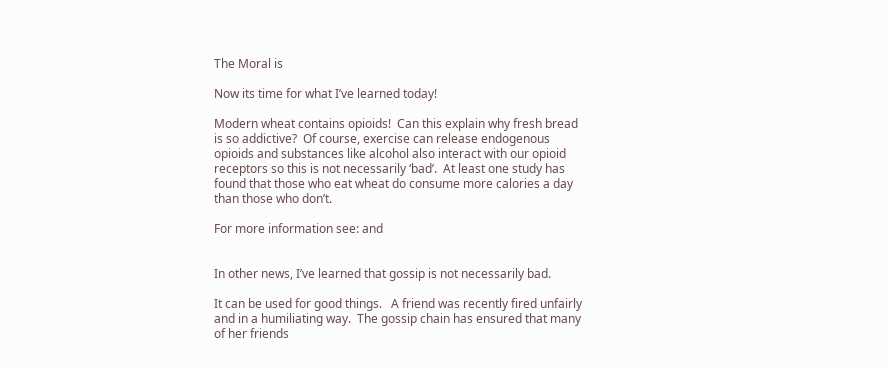The Moral is

Now its time for what I’ve learned today!

Modern wheat contains opioids!  Can this explain why fresh bread is so addictive?  Of course, exercise can release endogenous opioids and substances like alcohol also interact with our opioid receptors so this is not necessarily ‘bad’.  At least one study has found that those who eat wheat do consume more calories a day than those who don’t.

For more information see: and


In other news, I’ve learned that gossip is not necessarily bad.

It can be used for good things.   A friend was recently fired unfairly and in a humiliating way.  The gossip chain has ensured that many of her friends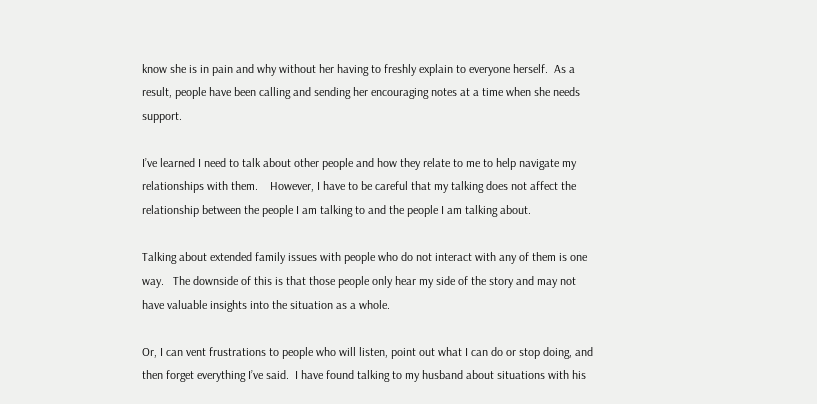know she is in pain and why without her having to freshly explain to everyone herself.  As a result, people have been calling and sending her encouraging notes at a time when she needs support.

I’ve learned I need to talk about other people and how they relate to me to help navigate my relationships with them.    However, I have to be careful that my talking does not affect the relationship between the people I am talking to and the people I am talking about.

Talking about extended family issues with people who do not interact with any of them is one way.   The downside of this is that those people only hear my side of the story and may not have valuable insights into the situation as a whole.

Or, I can vent frustrations to people who will listen, point out what I can do or stop doing, and then forget everything I’ve said.  I have found talking to my husband about situations with his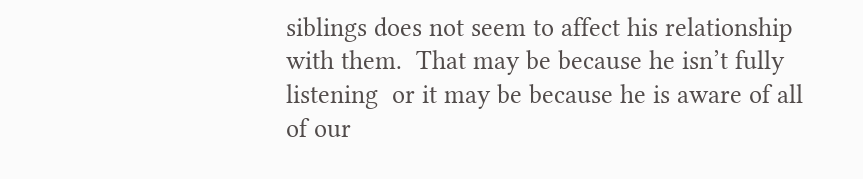siblings does not seem to affect his relationship with them.  That may be because he isn’t fully listening  or it may be because he is aware of all of our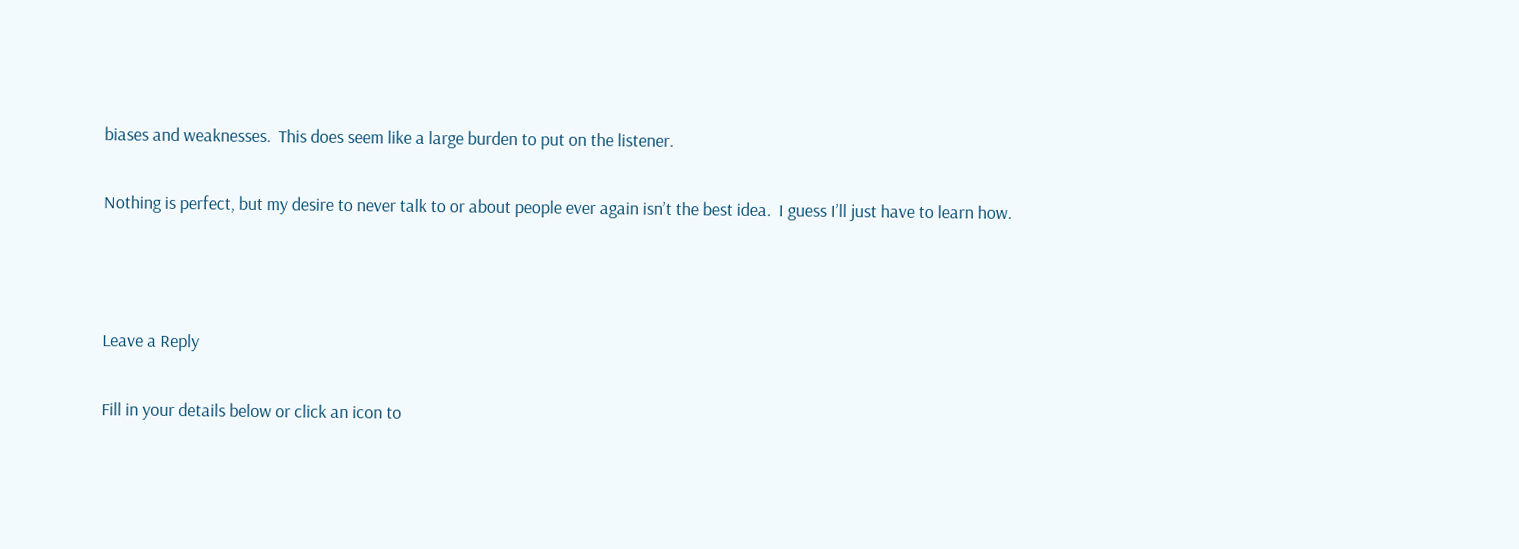biases and weaknesses.  This does seem like a large burden to put on the listener.

Nothing is perfect, but my desire to never talk to or about people ever again isn’t the best idea.  I guess I’ll just have to learn how.



Leave a Reply

Fill in your details below or click an icon to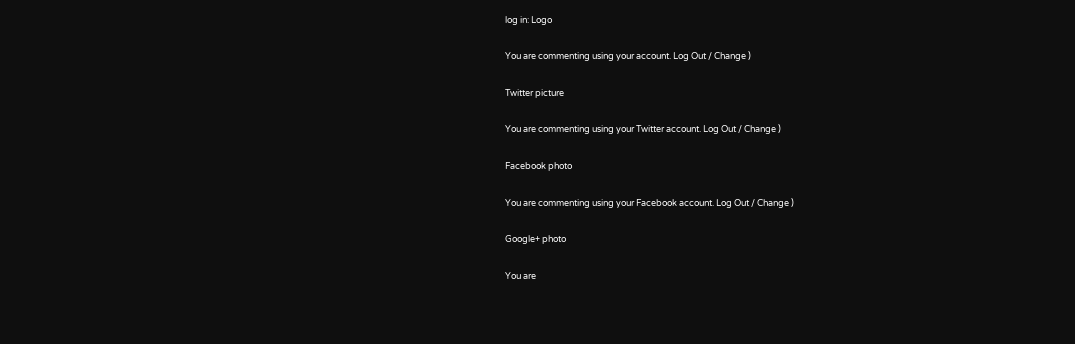log in: Logo

You are commenting using your account. Log Out / Change )

Twitter picture

You are commenting using your Twitter account. Log Out / Change )

Facebook photo

You are commenting using your Facebook account. Log Out / Change )

Google+ photo

You are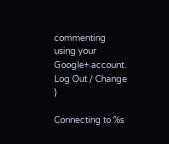commenting using your Google+ account. Log Out / Change )

Connecting to %s